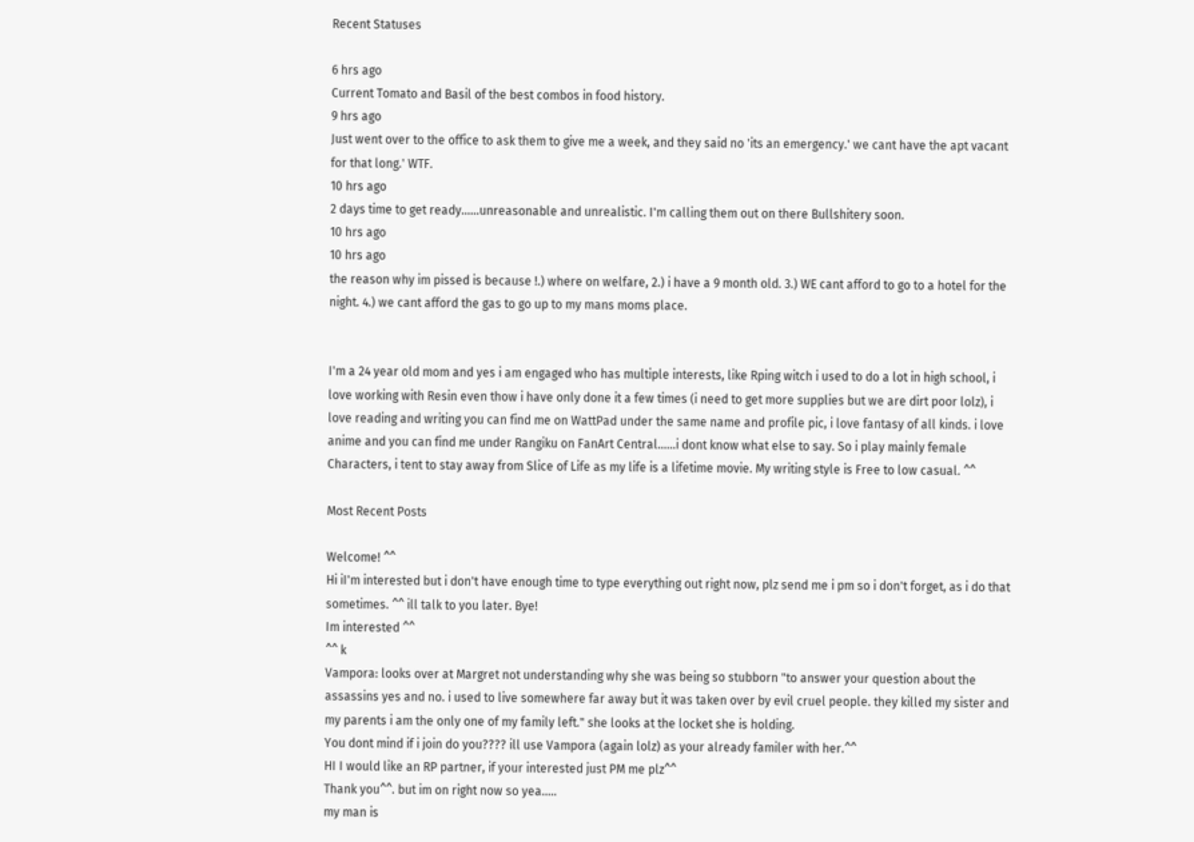Recent Statuses

6 hrs ago
Current Tomato and Basil of the best combos in food history.
9 hrs ago
Just went over to the office to ask them to give me a week, and they said no 'its an emergency.' we cant have the apt vacant for that long.' WTF.
10 hrs ago
2 days time to get ready......unreasonable and unrealistic. I'm calling them out on there Bullshitery soon.
10 hrs ago
10 hrs ago
the reason why im pissed is because !.) where on welfare, 2.) i have a 9 month old. 3.) WE cant afford to go to a hotel for the night. 4.) we cant afford the gas to go up to my mans moms place.


I'm a 24 year old mom and yes i am engaged who has multiple interests, like Rping witch i used to do a lot in high school, i love working with Resin even thow i have only done it a few times (i need to get more supplies but we are dirt poor lolz), i love reading and writing you can find me on WattPad under the same name and profile pic, i love fantasy of all kinds. i love anime and you can find me under Rangiku on FanArt Central......i dont know what else to say. So i play mainly female Characters, i tent to stay away from Slice of Life as my life is a lifetime movie. My writing style is Free to low casual. ^^

Most Recent Posts

Welcome! ^^
Hi iI'm interested but i don't have enough time to type everything out right now, plz send me i pm so i don't forget, as i do that sometimes. ^^ ill talk to you later. Bye!
Im interested ^^
^^ k
Vampora: looks over at Margret not understanding why she was being so stubborn "to answer your question about the assassins yes and no. i used to live somewhere far away but it was taken over by evil cruel people. they killed my sister and my parents i am the only one of my family left." she looks at the locket she is holding.
You dont mind if i join do you???? ill use Vampora (again lolz) as your already familer with her.^^
HI I would like an RP partner, if your interested just PM me plz^^
Thank you^^. but im on right now so yea.....
my man is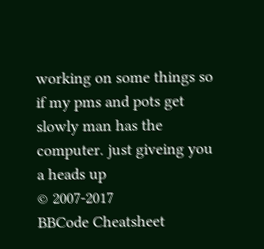working on some things so if my pms and pots get slowly man has the computer. just giveing you a heads up
© 2007-2017
BBCode Cheatsheet